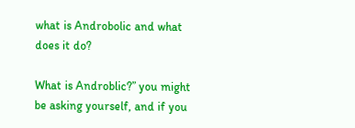what is Androbolic and what does it do?

What is Androblic?” you might be asking yourself, and if you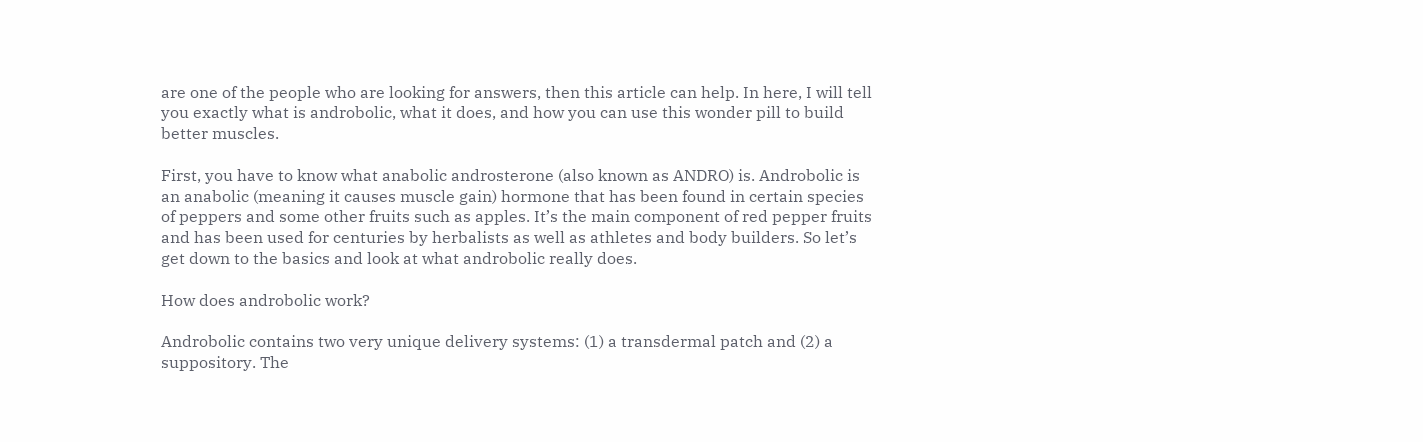are one of the people who are looking for answers, then this article can help. In here, I will tell you exactly what is androbolic, what it does, and how you can use this wonder pill to build better muscles.

First, you have to know what anabolic androsterone (also known as ANDRO) is. Androbolic is an anabolic (meaning it causes muscle gain) hormone that has been found in certain species of peppers and some other fruits such as apples. It’s the main component of red pepper fruits and has been used for centuries by herbalists as well as athletes and body builders. So let’s get down to the basics and look at what androbolic really does.

How does androbolic work?

Androbolic contains two very unique delivery systems: (1) a transdermal patch and (2) a suppository. The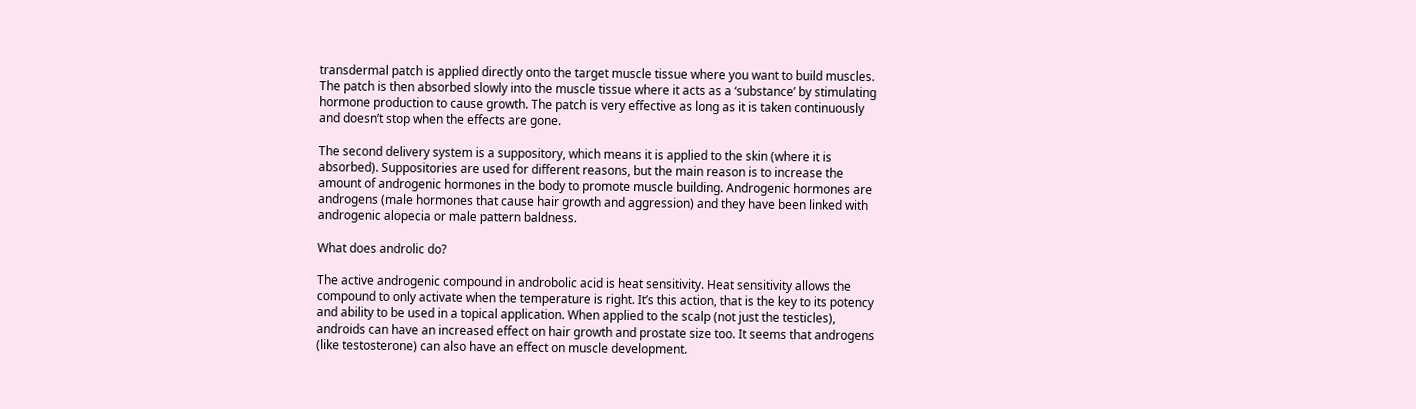transdermal patch is applied directly onto the target muscle tissue where you want to build muscles. The patch is then absorbed slowly into the muscle tissue where it acts as a ‘substance’ by stimulating hormone production to cause growth. The patch is very effective as long as it is taken continuously and doesn’t stop when the effects are gone.

The second delivery system is a suppository, which means it is applied to the skin (where it is absorbed). Suppositories are used for different reasons, but the main reason is to increase the amount of androgenic hormones in the body to promote muscle building. Androgenic hormones are androgens (male hormones that cause hair growth and aggression) and they have been linked with androgenic alopecia or male pattern baldness.

What does androlic do?

The active androgenic compound in androbolic acid is heat sensitivity. Heat sensitivity allows the compound to only activate when the temperature is right. It’s this action, that is the key to its potency and ability to be used in a topical application. When applied to the scalp (not just the testicles), androids can have an increased effect on hair growth and prostate size too. It seems that androgens (like testosterone) can also have an effect on muscle development.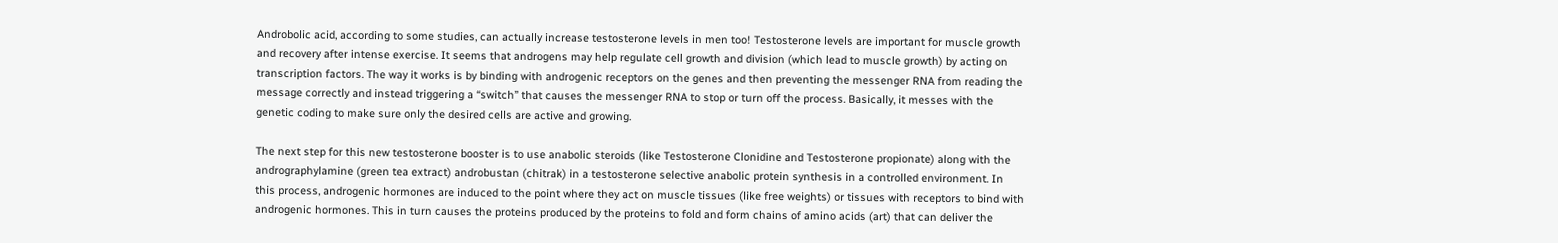Androbolic acid, according to some studies, can actually increase testosterone levels in men too! Testosterone levels are important for muscle growth and recovery after intense exercise. It seems that androgens may help regulate cell growth and division (which lead to muscle growth) by acting on transcription factors. The way it works is by binding with androgenic receptors on the genes and then preventing the messenger RNA from reading the message correctly and instead triggering a “switch” that causes the messenger RNA to stop or turn off the process. Basically, it messes with the genetic coding to make sure only the desired cells are active and growing.

The next step for this new testosterone booster is to use anabolic steroids (like Testosterone Clonidine and Testosterone propionate) along with the andrographylamine (green tea extract) androbustan (chitrak) in a testosterone selective anabolic protein synthesis in a controlled environment. In this process, androgenic hormones are induced to the point where they act on muscle tissues (like free weights) or tissues with receptors to bind with androgenic hormones. This in turn causes the proteins produced by the proteins to fold and form chains of amino acids (art) that can deliver the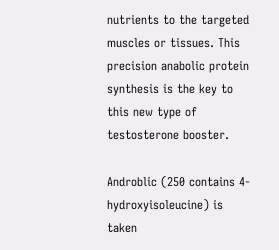nutrients to the targeted muscles or tissues. This precision anabolic protein synthesis is the key to this new type of testosterone booster.

Androblic (250 contains 4-hydroxyisoleucine) is taken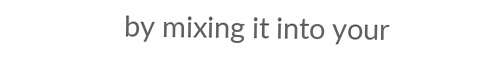by mixing it into your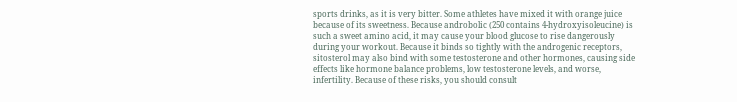sports drinks, as it is very bitter. Some athletes have mixed it with orange juice because of its sweetness. Because androbolic (250 contains 4-hydroxyisoleucine) is such a sweet amino acid, it may cause your blood glucose to rise dangerously during your workout. Because it binds so tightly with the androgenic receptors, sitosterol may also bind with some testosterone and other hormones, causing side effects like hormone balance problems, low testosterone levels, and worse, infertility. Because of these risks, you should consult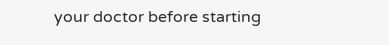your doctor before starting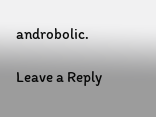androbolic.

Leave a Reply